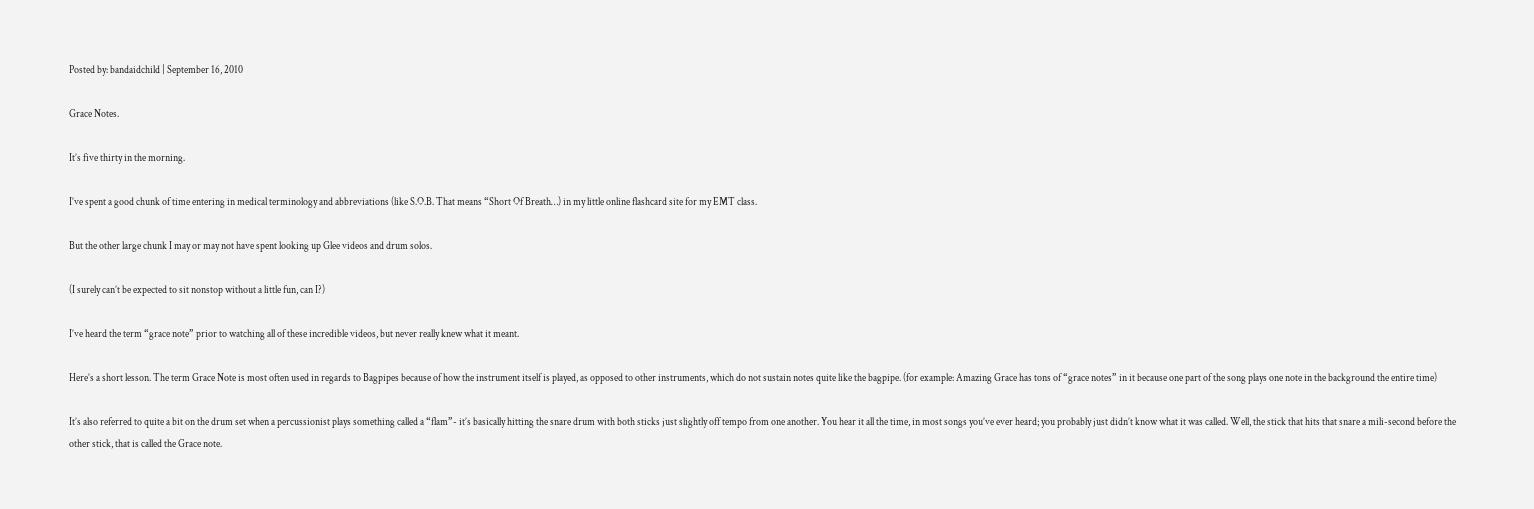Posted by: bandaidchild | September 16, 2010

Grace Notes.

It’s five thirty in the morning.

I’ve spent a good chunk of time entering in medical terminology and abbreviations (like S.O.B. That means “Short Of Breath…) in my little online flashcard site for my EMT class.

But the other large chunk I may or may not have spent looking up Glee videos and drum solos.

(I surely can’t be expected to sit nonstop without a little fun, can I?)

I’ve heard the term “grace note” prior to watching all of these incredible videos, but never really knew what it meant.

Here’s a short lesson. The term Grace Note is most often used in regards to Bagpipes because of how the instrument itself is played, as opposed to other instruments, which do not sustain notes quite like the bagpipe. (for example: Amazing Grace has tons of “grace notes” in it because one part of the song plays one note in the background the entire time)

It’s also referred to quite a bit on the drum set when a percussionist plays something called a “flam”- it’s basically hitting the snare drum with both sticks just slightly off tempo from one another. You hear it all the time, in most songs you’ve ever heard; you probably just didn’t know what it was called. Well, the stick that hits that snare a mili-second before the other stick, that is called the Grace note.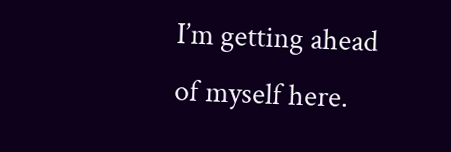I’m getting ahead of myself here.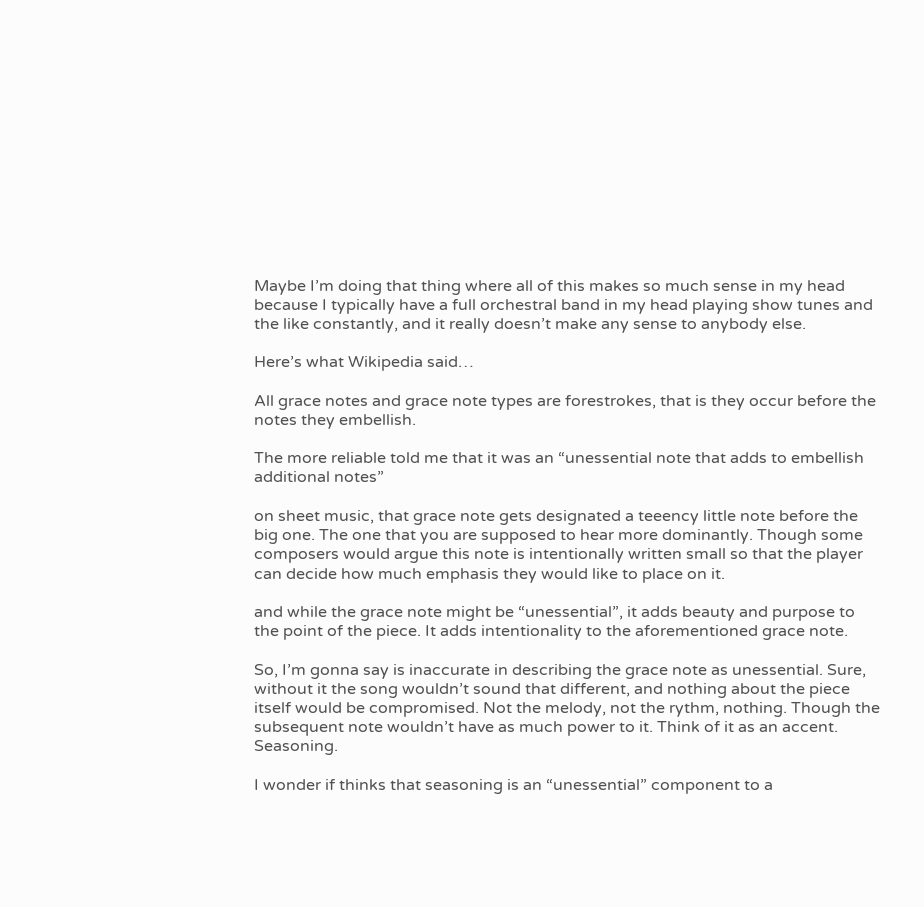Maybe I’m doing that thing where all of this makes so much sense in my head because I typically have a full orchestral band in my head playing show tunes and the like constantly, and it really doesn’t make any sense to anybody else.

Here’s what Wikipedia said…

All grace notes and grace note types are forestrokes, that is they occur before the notes they embellish.

The more reliable told me that it was an “unessential note that adds to embellish additional notes”

on sheet music, that grace note gets designated a teeency little note before the big one. The one that you are supposed to hear more dominantly. Though some composers would argue this note is intentionally written small so that the player can decide how much emphasis they would like to place on it.

and while the grace note might be “unessential”, it adds beauty and purpose to the point of the piece. It adds intentionality to the aforementioned grace note.

So, I’m gonna say is inaccurate in describing the grace note as unessential. Sure, without it the song wouldn’t sound that different, and nothing about the piece itself would be compromised. Not the melody, not the rythm, nothing. Though the  subsequent note wouldn’t have as much power to it. Think of it as an accent. Seasoning.

I wonder if thinks that seasoning is an “unessential” component to a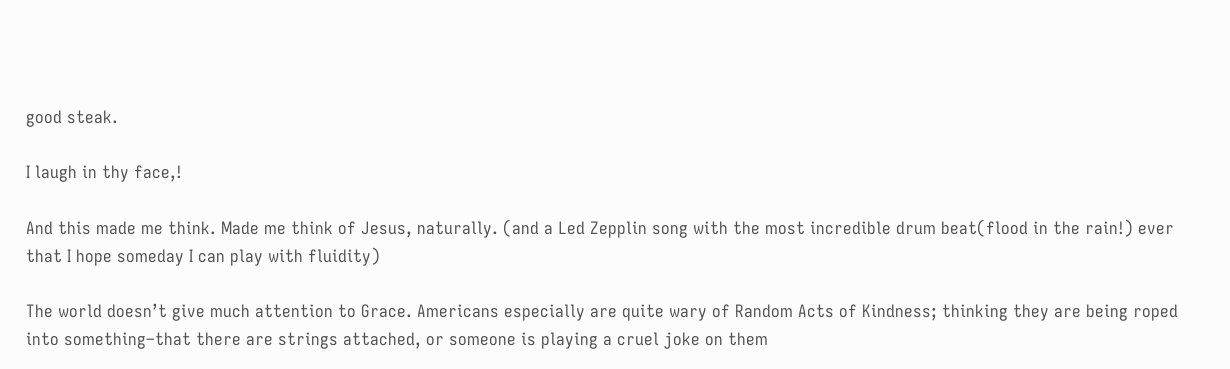good steak.

I laugh in thy face,!

And this made me think. Made me think of Jesus, naturally. (and a Led Zepplin song with the most incredible drum beat(flood in the rain!) ever that I hope someday I can play with fluidity)

The world doesn’t give much attention to Grace. Americans especially are quite wary of Random Acts of Kindness; thinking they are being roped into something–that there are strings attached, or someone is playing a cruel joke on them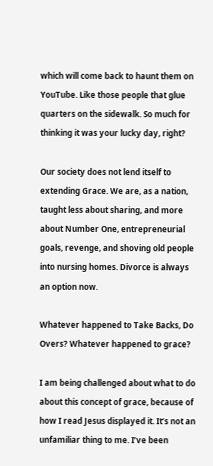which will come back to haunt them on YouTube. Like those people that glue quarters on the sidewalk. So much for thinking it was your lucky day, right?

Our society does not lend itself to extending Grace. We are, as a nation, taught less about sharing, and more about Number One, entrepreneurial goals, revenge, and shoving old people into nursing homes. Divorce is always an option now.

Whatever happened to Take Backs, Do Overs? Whatever happened to grace?

I am being challenged about what to do about this concept of grace, because of how I read Jesus displayed it. It’s not an unfamiliar thing to me. I’ve been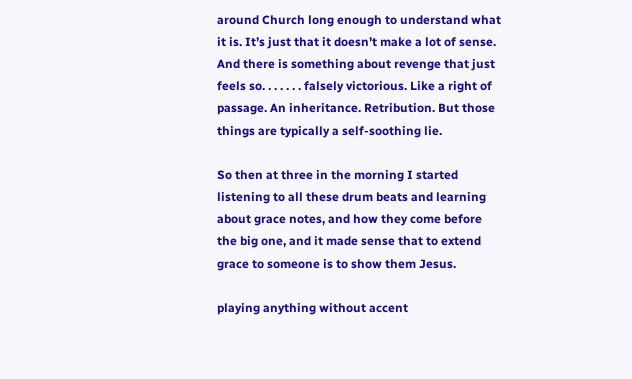around Church long enough to understand what it is. It’s just that it doesn’t make a lot of sense. And there is something about revenge that just feels so. . . . . . . falsely victorious. Like a right of passage. An inheritance. Retribution. But those things are typically a self-soothing lie.

So then at three in the morning I started listening to all these drum beats and learning about grace notes, and how they come before the big one, and it made sense that to extend grace to someone is to show them Jesus.

playing anything without accent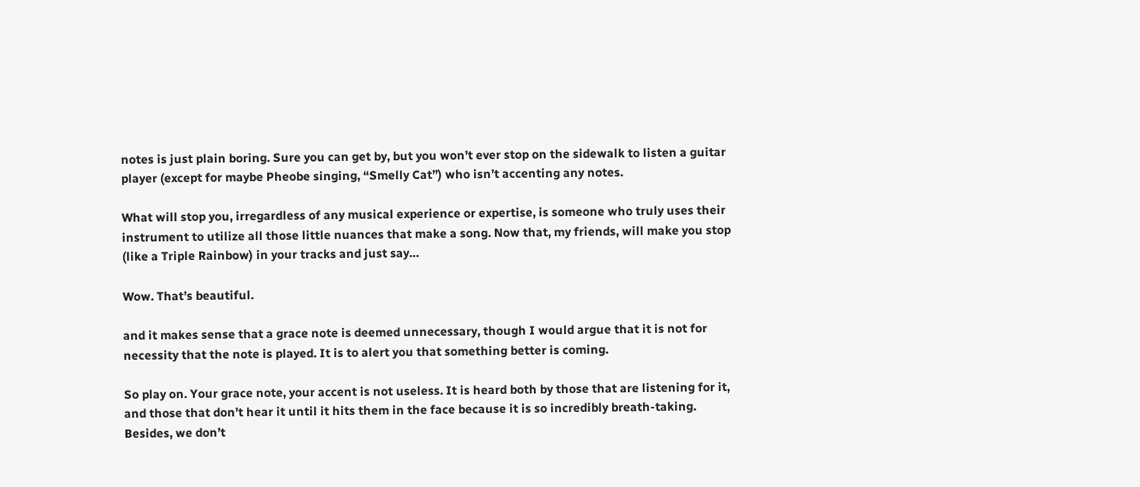notes is just plain boring. Sure you can get by, but you won’t ever stop on the sidewalk to listen a guitar player (except for maybe Pheobe singing, “Smelly Cat”) who isn’t accenting any notes.

What will stop you, irregardless of any musical experience or expertise, is someone who truly uses their instrument to utilize all those little nuances that make a song. Now that, my friends, will make you stop (like a Triple Rainbow) in your tracks and just say…

Wow. That’s beautiful.

and it makes sense that a grace note is deemed unnecessary, though I would argue that it is not for necessity that the note is played. It is to alert you that something better is coming.

So play on. Your grace note, your accent is not useless. It is heard both by those that are listening for it, and those that don’t hear it until it hits them in the face because it is so incredibly breath-taking. Besides, we don’t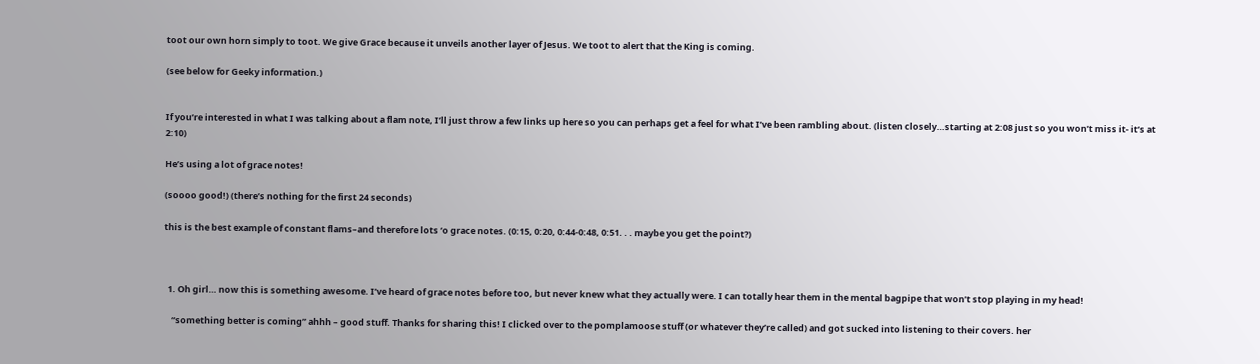toot our own horn simply to toot. We give Grace because it unveils another layer of Jesus. We toot to alert that the King is coming.

(see below for Geeky information.)


If you’re interested in what I was talking about a flam note, I’ll just throw a few links up here so you can perhaps get a feel for what I’ve been rambling about. (listen closely…starting at 2:08 just so you won’t miss it- it’s at 2:10)

He’s using a lot of grace notes!

(soooo good!) (there’s nothing for the first 24 seconds)

this is the best example of constant flams–and therefore lots ‘o grace notes. (0:15, 0:20, 0:44-0:48, 0:51. . . maybe you get the point?)



  1. Oh girl… now this is something awesome. I’ve heard of grace notes before too, but never knew what they actually were. I can totally hear them in the mental bagpipe that won’t stop playing in my head!

    “something better is coming” ahhh – good stuff. Thanks for sharing this! I clicked over to the pomplamoose stuff (or whatever they’re called) and got sucked into listening to their covers. her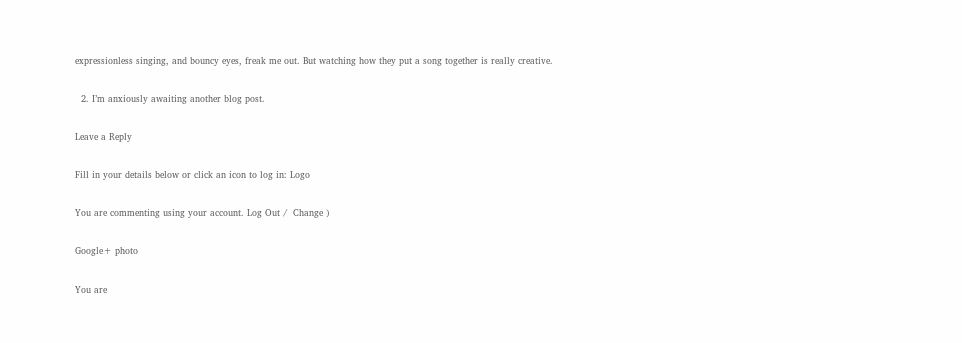expressionless singing, and bouncy eyes, freak me out. But watching how they put a song together is really creative.

  2. I’m anxiously awaiting another blog post.

Leave a Reply

Fill in your details below or click an icon to log in: Logo

You are commenting using your account. Log Out /  Change )

Google+ photo

You are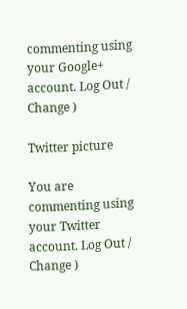commenting using your Google+ account. Log Out /  Change )

Twitter picture

You are commenting using your Twitter account. Log Out /  Change )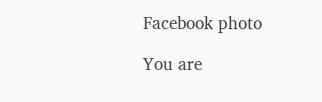Facebook photo

You are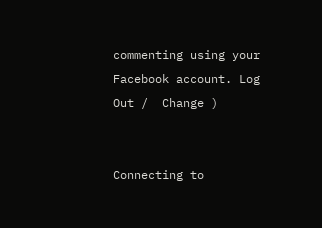commenting using your Facebook account. Log Out /  Change )


Connecting to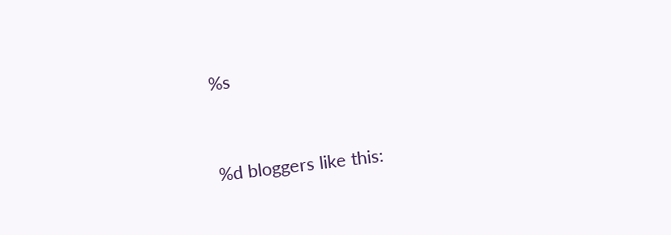%s


%d bloggers like this: